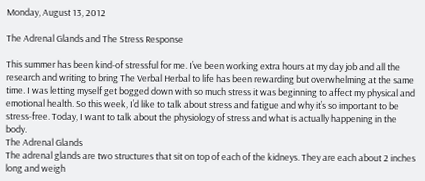Monday, August 13, 2012

The Adrenal Glands and The Stress Response

This summer has been kind-of stressful for me. I’ve been working extra hours at my day job and all the research and writing to bring The Verbal Herbal to life has been rewarding but overwhelming at the same time. I was letting myself get bogged down with so much stress it was beginning to affect my physical and emotional health. So this week, I’d like to talk about stress and fatigue and why it’s so important to be stress-free. Today, I want to talk about the physiology of stress and what is actually happening in the body.
The Adrenal Glands
The adrenal glands are two structures that sit on top of each of the kidneys. They are each about 2 inches long and weigh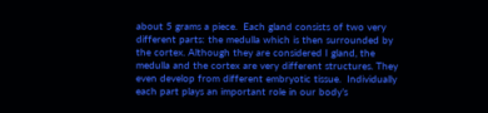about 5 grams a piece.  Each gland consists of two very different parts: the medulla which is then surrounded by the cortex. Although they are considered I gland, the medulla and the cortex are very different structures. They even develop from different embryotic tissue.  Individually each part plays an important role in our body’s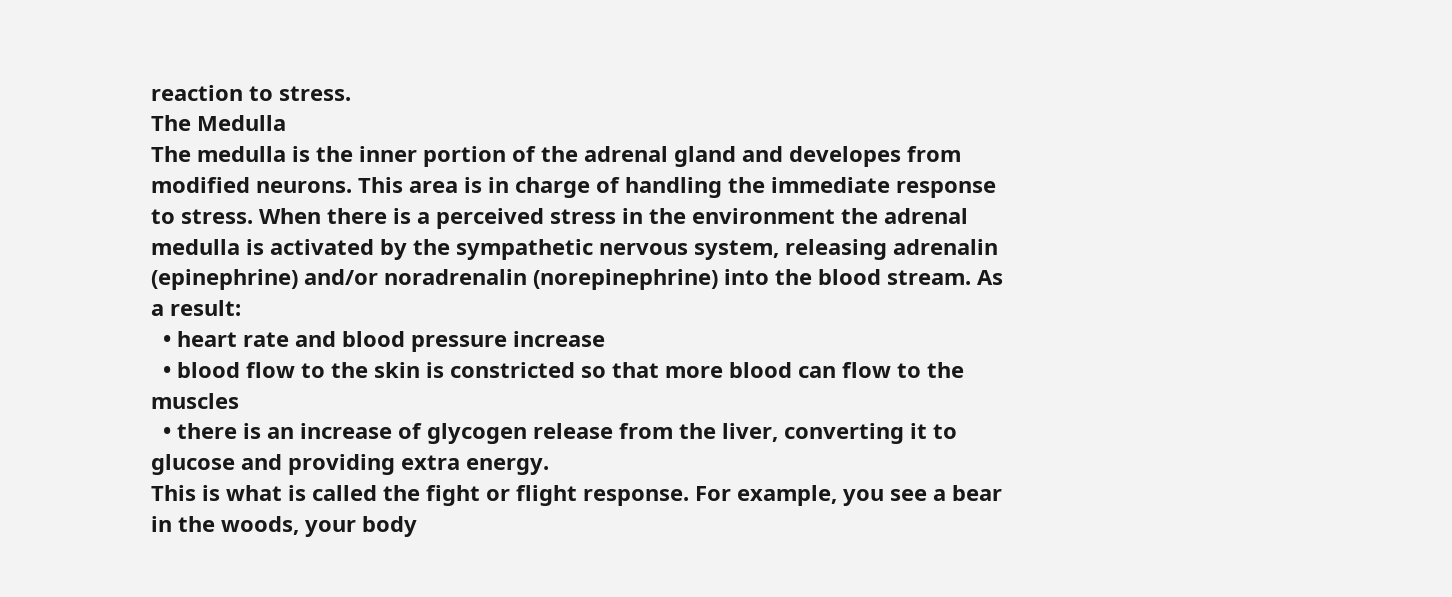reaction to stress.
The Medulla
The medulla is the inner portion of the adrenal gland and developes from modified neurons. This area is in charge of handling the immediate response to stress. When there is a perceived stress in the environment the adrenal medulla is activated by the sympathetic nervous system, releasing adrenalin (epinephrine) and/or noradrenalin (norepinephrine) into the blood stream. As a result:
  • heart rate and blood pressure increase
  • blood flow to the skin is constricted so that more blood can flow to the muscles
  • there is an increase of glycogen release from the liver, converting it to glucose and providing extra energy.
This is what is called the fight or flight response. For example, you see a bear in the woods, your body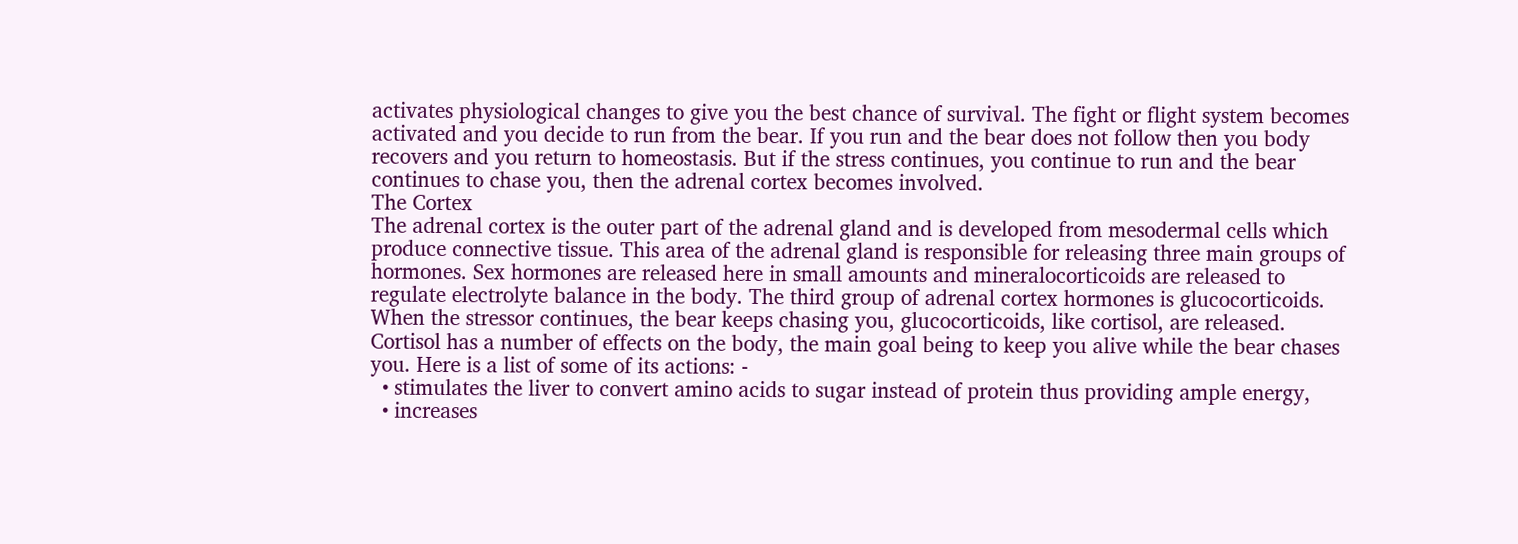activates physiological changes to give you the best chance of survival. The fight or flight system becomes activated and you decide to run from the bear. If you run and the bear does not follow then you body recovers and you return to homeostasis. But if the stress continues, you continue to run and the bear continues to chase you, then the adrenal cortex becomes involved.
The Cortex
The adrenal cortex is the outer part of the adrenal gland and is developed from mesodermal cells which produce connective tissue. This area of the adrenal gland is responsible for releasing three main groups of hormones. Sex hormones are released here in small amounts and mineralocorticoids are released to regulate electrolyte balance in the body. The third group of adrenal cortex hormones is glucocorticoids. When the stressor continues, the bear keeps chasing you, glucocorticoids, like cortisol, are released. Cortisol has a number of effects on the body, the main goal being to keep you alive while the bear chases you. Here is a list of some of its actions: -
  • stimulates the liver to convert amino acids to sugar instead of protein thus providing ample energy,
  • increases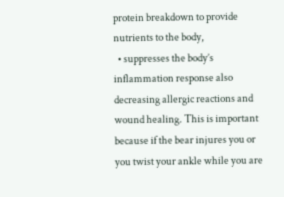protein breakdown to provide nutrients to the body,
  • suppresses the body’s inflammation response also decreasing allergic reactions and wound healing. This is important because if the bear injures you or you twist your ankle while you are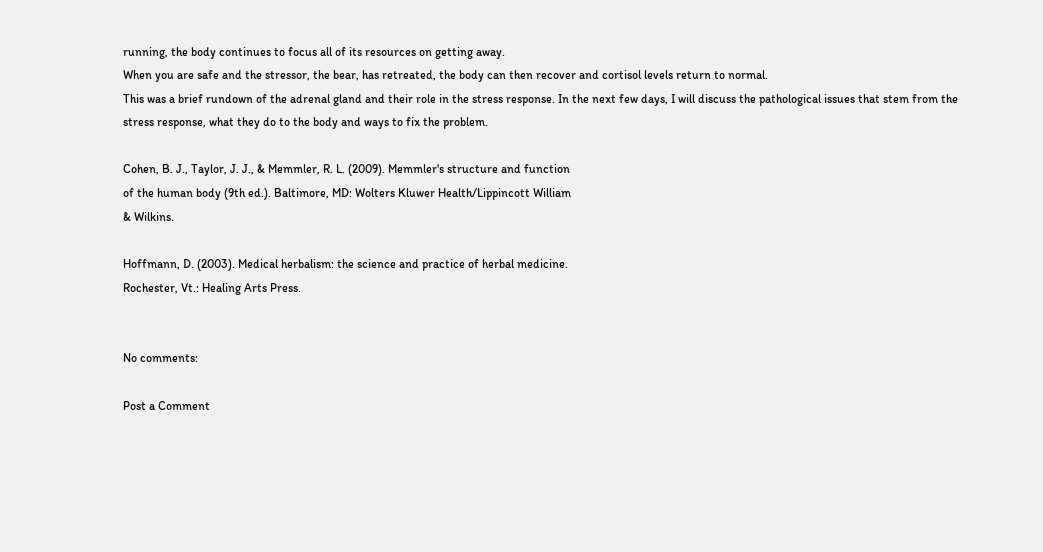running, the body continues to focus all of its resources on getting away.
When you are safe and the stressor, the bear, has retreated, the body can then recover and cortisol levels return to normal.
This was a brief rundown of the adrenal gland and their role in the stress response. In the next few days, I will discuss the pathological issues that stem from the stress response, what they do to the body and ways to fix the problem.

Cohen, B. J., Taylor, J. J., & Memmler, R. L. (2009). Memmler's structure and function
of the human body (9th ed.). Baltimore, MD: Wolters Kluwer Health/Lippincott William
& Wilkins.

Hoffmann, D. (2003). Medical herbalism: the science and practice of herbal medicine.
Rochester, Vt.: Healing Arts Press.


No comments:

Post a Comment